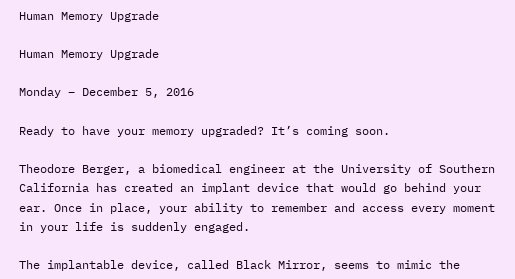Human Memory Upgrade

Human Memory Upgrade

Monday – December 5, 2016

Ready to have your memory upgraded? It’s coming soon.

Theodore Berger, a biomedical engineer at the University of Southern California has created an implant device that would go behind your ear. Once in place, your ability to remember and access every moment in your life is suddenly engaged.

The implantable device, called Black Mirror, seems to mimic the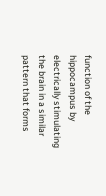function of the hippocampus by electrically stimulating the brain in a similar pattern that forms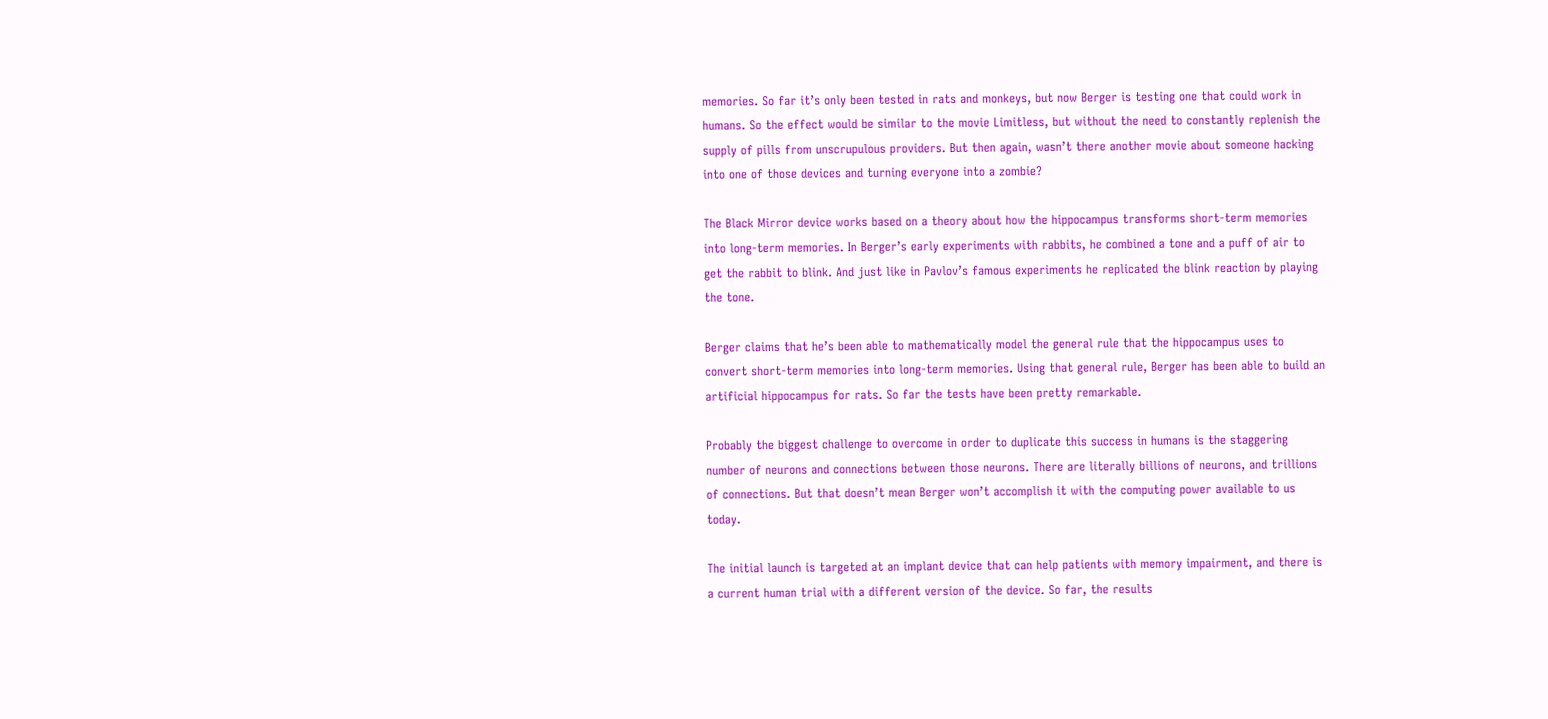memories. So far it’s only been tested in rats and monkeys, but now Berger is testing one that could work in humans. So the effect would be similar to the movie Limitless, but without the need to constantly replenish the supply of pills from unscrupulous providers. But then again, wasn’t there another movie about someone hacking into one of those devices and turning everyone into a zombie?

The Black Mirror device works based on a theory about how the hippocampus transforms short-term memories into long-term memories. In Berger’s early experiments with rabbits, he combined a tone and a puff of air to get the rabbit to blink. And just like in Pavlov’s famous experiments he replicated the blink reaction by playing the tone.

Berger claims that he’s been able to mathematically model the general rule that the hippocampus uses to convert short-term memories into long-term memories. Using that general rule, Berger has been able to build an artificial hippocampus for rats. So far the tests have been pretty remarkable.

Probably the biggest challenge to overcome in order to duplicate this success in humans is the staggering number of neurons and connections between those neurons. There are literally billions of neurons, and trillions of connections. But that doesn’t mean Berger won’t accomplish it with the computing power available to us today.

The initial launch is targeted at an implant device that can help patients with memory impairment, and there is a current human trial with a different version of the device. So far, the results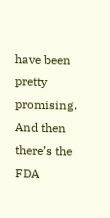have been pretty promising. And then there’s the FDA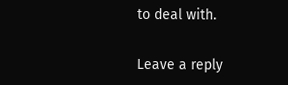to deal with.

Leave a reply